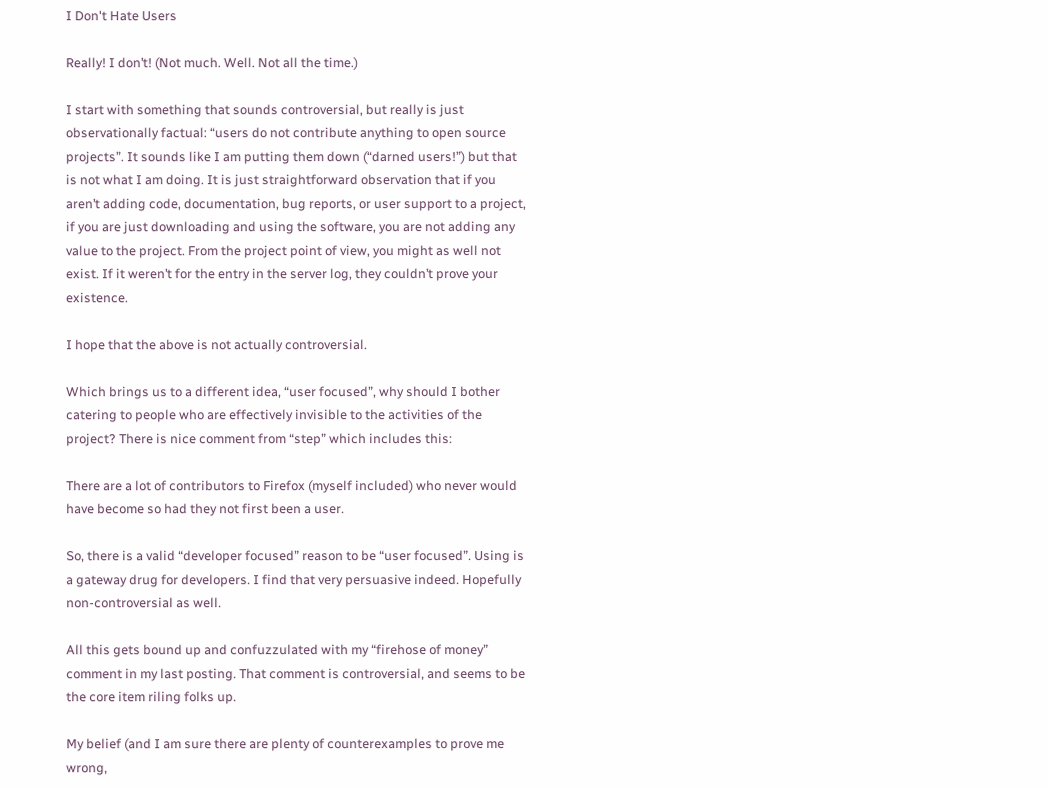I Don't Hate Users

Really! I don’t! (Not much. Well. Not all the time.)

I start with something that sounds controversial, but really is just observationally factual: “users do not contribute anything to open source projects”. It sounds like I am putting them down (“darned users!”) but that is not what I am doing. It is just straightforward observation that if you aren’t adding code, documentation, bug reports, or user support to a project, if you are just downloading and using the software, you are not adding any value to the project. From the project point of view, you might as well not exist. If it weren’t for the entry in the server log, they couldn’t prove your existence.

I hope that the above is not actually controversial.

Which brings us to a different idea, “user focused”, why should I bother catering to people who are effectively invisible to the activities of the project? There is nice comment from “step” which includes this:

There are a lot of contributors to Firefox (myself included) who never would have become so had they not first been a user.

So, there is a valid “developer focused” reason to be “user focused”. Using is a gateway drug for developers. I find that very persuasive indeed. Hopefully non-controversial as well.

All this gets bound up and confuzzulated with my “firehose of money” comment in my last posting. That comment is controversial, and seems to be the core item riling folks up.

My belief (and I am sure there are plenty of counterexamples to prove me wrong,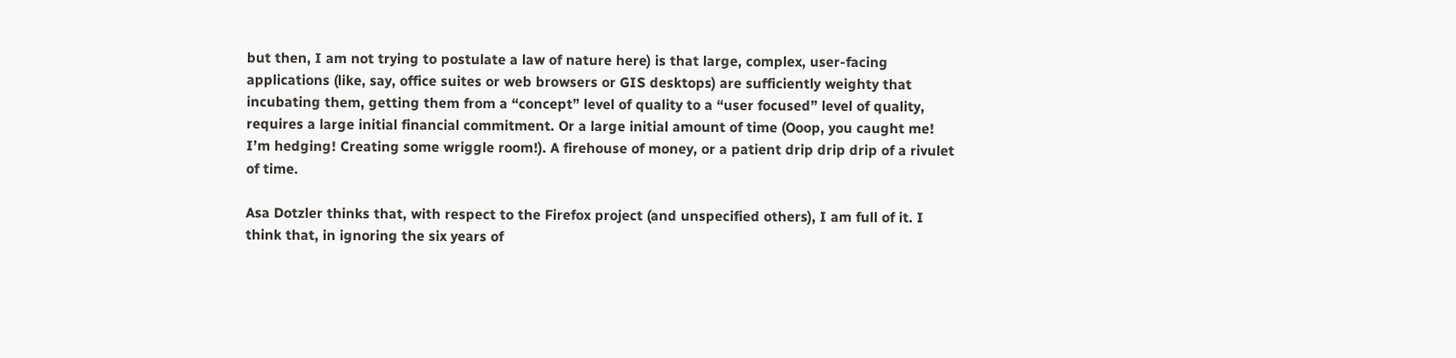but then, I am not trying to postulate a law of nature here) is that large, complex, user-facing applications (like, say, office suites or web browsers or GIS desktops) are sufficiently weighty that incubating them, getting them from a “concept” level of quality to a “user focused” level of quality, requires a large initial financial commitment. Or a large initial amount of time (Ooop, you caught me! I’m hedging! Creating some wriggle room!). A firehouse of money, or a patient drip drip drip of a rivulet of time.

Asa Dotzler thinks that, with respect to the Firefox project (and unspecified others), I am full of it. I think that, in ignoring the six years of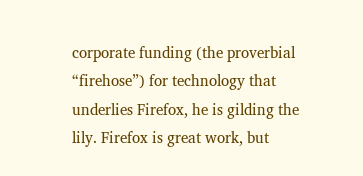corporate funding (the proverbial “firehose”) for technology that underlies Firefox, he is gilding the lily. Firefox is great work, but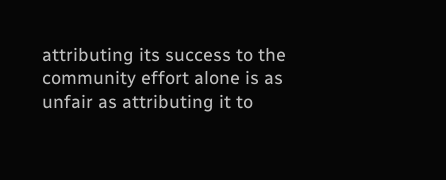attributing its success to the community effort alone is as unfair as attributing it to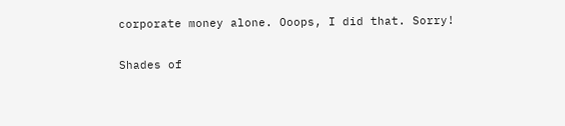corporate money alone. Ooops, I did that. Sorry!

Shades of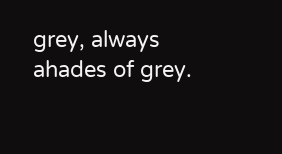grey, always ahades of grey.